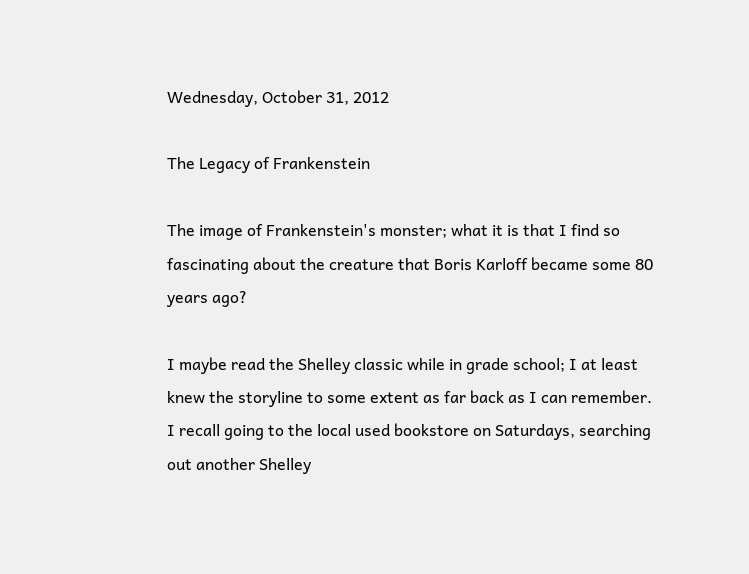Wednesday, October 31, 2012

The Legacy of Frankenstein

The image of Frankenstein's monster; what it is that I find so fascinating about the creature that Boris Karloff became some 80 years ago?

I maybe read the Shelley classic while in grade school; I at least knew the storyline to some extent as far back as I can remember.  I recall going to the local used bookstore on Saturdays, searching out another Shelley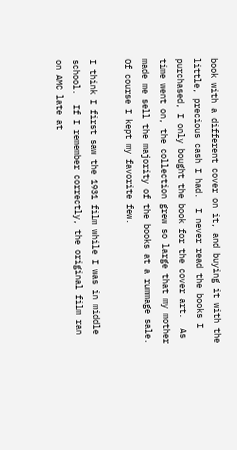book with a different cover on it, and buying it with the little, precious cash I had.  I never read the books I purchased, I only bought the book for the cover art.  As time went on, the collection grew so large that my mother made me sell the majority of the books at a rummage sale.  Of course I kept my favorite few.

I think I first saw the 1931 film while I was in middle school.  If I remember correctly, the original film ran on AMC late at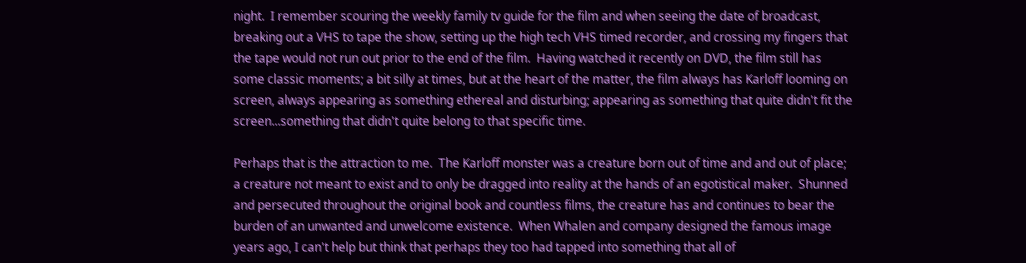night.  I remember scouring the weekly family tv guide for the film and when seeing the date of broadcast, breaking out a VHS to tape the show, setting up the high tech VHS timed recorder, and crossing my fingers that the tape would not run out prior to the end of the film.  Having watched it recently on DVD, the film still has some classic moments; a bit silly at times, but at the heart of the matter, the film always has Karloff looming on screen, always appearing as something ethereal and disturbing; appearing as something that quite didn't fit the screen...something that didn't quite belong to that specific time.

Perhaps that is the attraction to me.  The Karloff monster was a creature born out of time and and out of place; a creature not meant to exist and to only be dragged into reality at the hands of an egotistical maker.  Shunned and persecuted throughout the original book and countless films, the creature has and continues to bear the burden of an unwanted and unwelcome existence.  When Whalen and company designed the famous image years ago, I can't help but think that perhaps they too had tapped into something that all of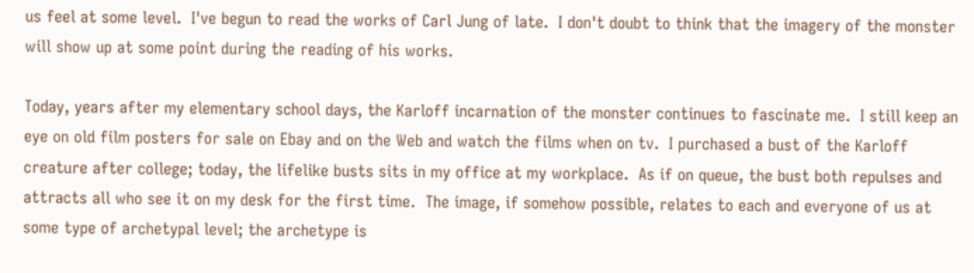us feel at some level.  I've begun to read the works of Carl Jung of late.  I don't doubt to think that the imagery of the monster will show up at some point during the reading of his works.

Today, years after my elementary school days, the Karloff incarnation of the monster continues to fascinate me.  I still keep an eye on old film posters for sale on Ebay and on the Web and watch the films when on tv.  I purchased a bust of the Karloff creature after college; today, the lifelike busts sits in my office at my workplace.  As if on queue, the bust both repulses and attracts all who see it on my desk for the first time.  The image, if somehow possible, relates to each and everyone of us at some type of archetypal level; the archetype is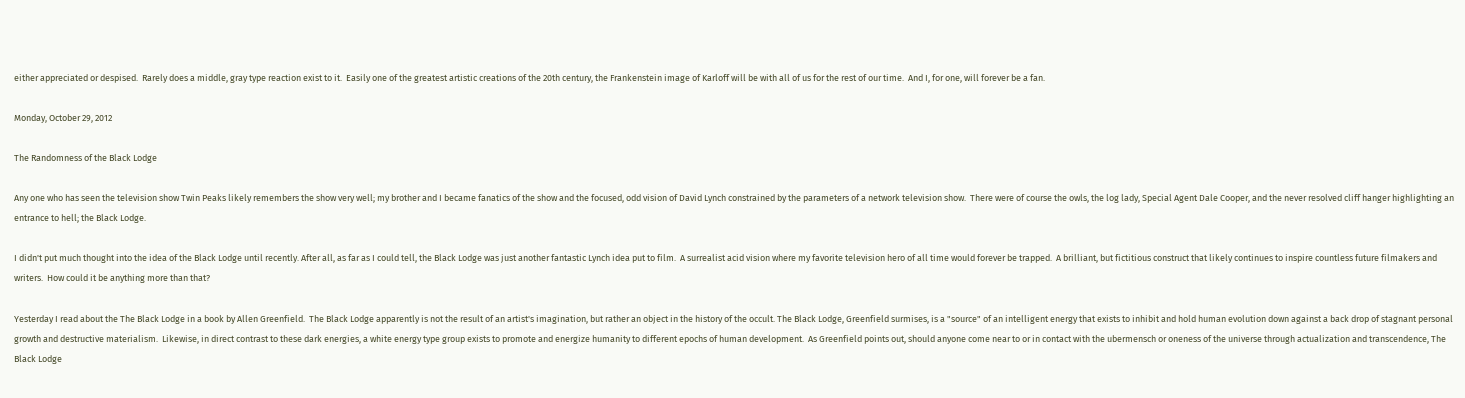either appreciated or despised.  Rarely does a middle, gray type reaction exist to it.  Easily one of the greatest artistic creations of the 20th century, the Frankenstein image of Karloff will be with all of us for the rest of our time.  And I, for one, will forever be a fan.

Monday, October 29, 2012

The Randomness of the Black Lodge

Any one who has seen the television show Twin Peaks likely remembers the show very well; my brother and I became fanatics of the show and the focused, odd vision of David Lynch constrained by the parameters of a network television show.  There were of course the owls, the log lady, Special Agent Dale Cooper, and the never resolved cliff hanger highlighting an entrance to hell; the Black Lodge.

I didn't put much thought into the idea of the Black Lodge until recently. After all, as far as I could tell, the Black Lodge was just another fantastic Lynch idea put to film.  A surrealist acid vision where my favorite television hero of all time would forever be trapped.  A brilliant, but fictitious construct that likely continues to inspire countless future filmakers and writers.  How could it be anything more than that?

Yesterday I read about the The Black Lodge in a book by Allen Greenfield.  The Black Lodge apparently is not the result of an artist's imagination, but rather an object in the history of the occult. The Black Lodge, Greenfield surmises, is a "source" of an intelligent energy that exists to inhibit and hold human evolution down against a back drop of stagnant personal growth and destructive materialism.  Likewise, in direct contrast to these dark energies, a white energy type group exists to promote and energize humanity to different epochs of human development.  As Greenfield points out, should anyone come near to or in contact with the ubermensch or oneness of the universe through actualization and transcendence, The Black Lodge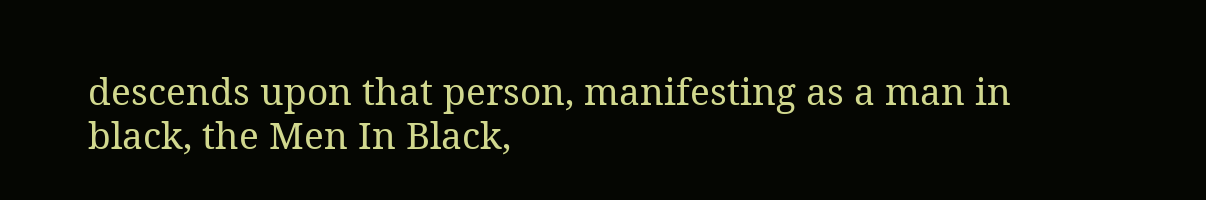descends upon that person, manifesting as a man in black, the Men In Black,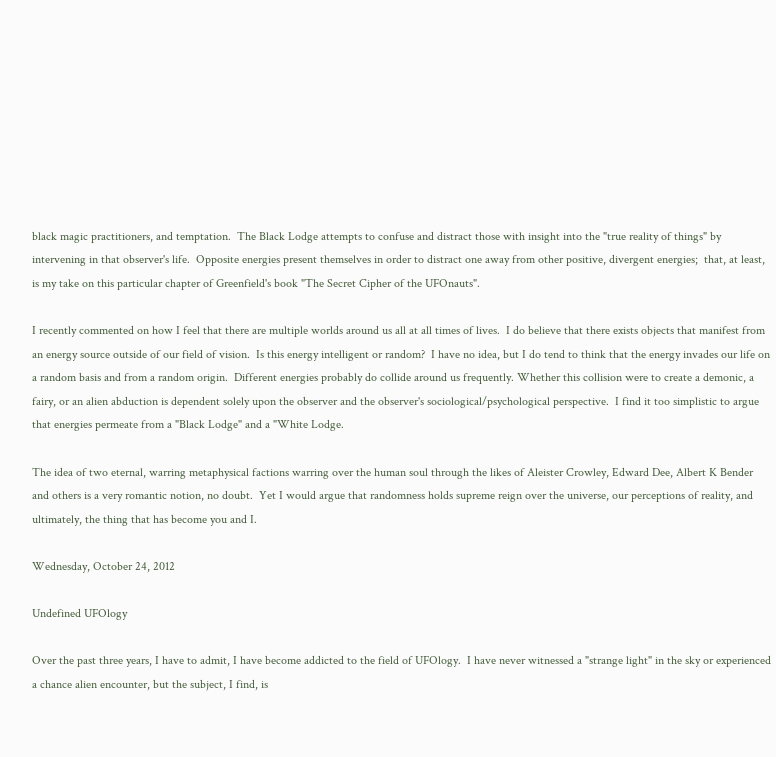black magic practitioners, and temptation.  The Black Lodge attempts to confuse and distract those with insight into the "true reality of things" by intervening in that observer's life.  Opposite energies present themselves in order to distract one away from other positive, divergent energies;  that, at least, is my take on this particular chapter of Greenfield's book "The Secret Cipher of the UFOnauts".

I recently commented on how I feel that there are multiple worlds around us all at all times of lives.  I do believe that there exists objects that manifest from an energy source outside of our field of vision.  Is this energy intelligent or random?  I have no idea, but I do tend to think that the energy invades our life on a random basis and from a random origin.  Different energies probably do collide around us frequently. Whether this collision were to create a demonic, a fairy, or an alien abduction is dependent solely upon the observer and the observer's sociological/psychological perspective.  I find it too simplistic to argue that energies permeate from a "Black Lodge" and a "White Lodge.

The idea of two eternal, warring metaphysical factions warring over the human soul through the likes of Aleister Crowley, Edward Dee, Albert K Bender and others is a very romantic notion, no doubt.  Yet I would argue that randomness holds supreme reign over the universe, our perceptions of reality, and ultimately, the thing that has become you and I.

Wednesday, October 24, 2012

Undefined UFOlogy

Over the past three years, I have to admit, I have become addicted to the field of UFOlogy.  I have never witnessed a "strange light" in the sky or experienced a chance alien encounter, but the subject, I find, is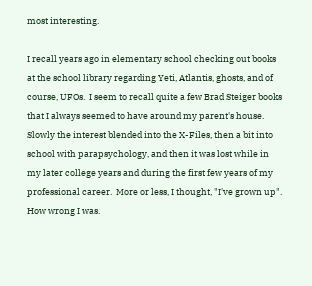most interesting.

I recall years ago in elementary school checking out books at the school library regarding Yeti, Atlantis, ghosts, and of course, UFOs.  I seem to recall quite a few Brad Steiger books that I always seemed to have around my parent's house.  Slowly the interest blended into the X-Files, then a bit into school with parapsychology, and then it was lost while in my later college years and during the first few years of my professional career.  More or less, I thought, "I've grown up".  How wrong I was.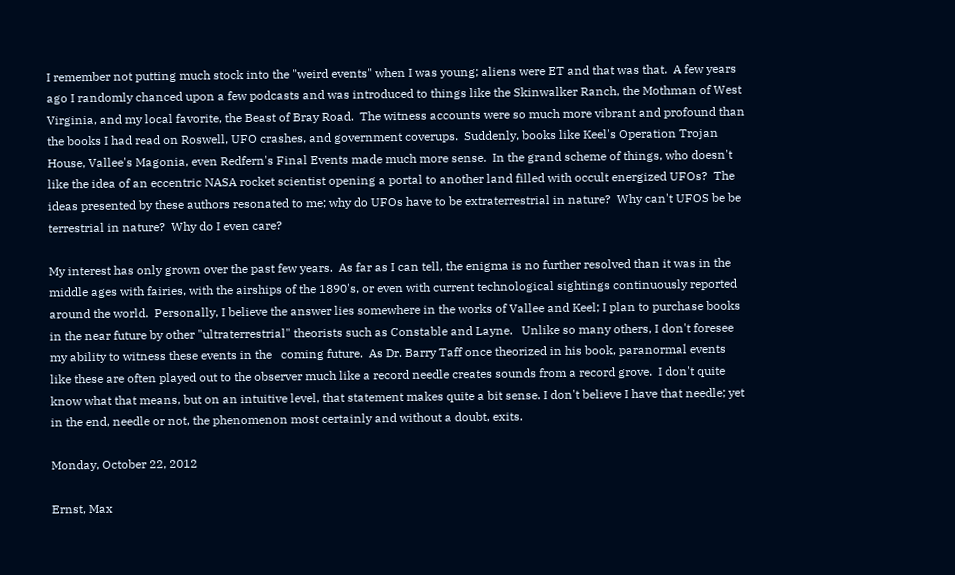I remember not putting much stock into the "weird events" when I was young; aliens were ET and that was that.  A few years ago I randomly chanced upon a few podcasts and was introduced to things like the Skinwalker Ranch, the Mothman of West Virginia, and my local favorite, the Beast of Bray Road.  The witness accounts were so much more vibrant and profound than the books I had read on Roswell, UFO crashes, and government coverups.  Suddenly, books like Keel's Operation Trojan House, Vallee's Magonia, even Redfern's Final Events made much more sense.  In the grand scheme of things, who doesn't like the idea of an eccentric NASA rocket scientist opening a portal to another land filled with occult energized UFOs?  The ideas presented by these authors resonated to me; why do UFOs have to be extraterrestrial in nature?  Why can't UFOS be be terrestrial in nature?  Why do I even care?

My interest has only grown over the past few years.  As far as I can tell, the enigma is no further resolved than it was in the middle ages with fairies, with the airships of the 1890's, or even with current technological sightings continuously reported around the world.  Personally, I believe the answer lies somewhere in the works of Vallee and Keel; I plan to purchase books in the near future by other "ultraterrestrial" theorists such as Constable and Layne.   Unlike so many others, I don't foresee my ability to witness these events in the   coming future.  As Dr. Barry Taff once theorized in his book, paranormal events like these are often played out to the observer much like a record needle creates sounds from a record grove.  I don't quite know what that means, but on an intuitive level, that statement makes quite a bit sense. I don't believe I have that needle; yet in the end, needle or not, the phenomenon most certainly and without a doubt, exits.

Monday, October 22, 2012

Ernst, Max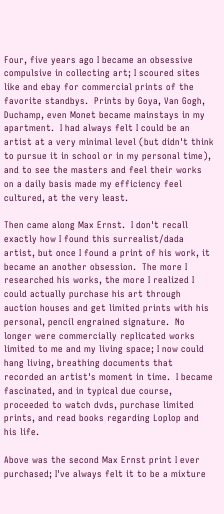Four, five years ago I became an obsessive compulsive in collecting art; I scoured sites like and ebay for commercial prints of the favorite standbys.  Prints by Goya, Van Gogh, Duchamp, even Monet became mainstays in my apartment.  I had always felt I could be an artist at a very minimal level (but didn't think to pursue it in school or in my personal time), and to see the masters and feel their works on a daily basis made my efficiency feel cultured, at the very least.

Then came along Max Ernst.  I don't recall exactly how I found this surrealist/dada artist, but once I found a print of his work, it became an another obsession.  The more I researched his works, the more I realized I could actually purchase his art through auction houses and get limited prints with his personal, pencil engrained signature.  No longer were commercially replicated works limited to me and my living space; I now could hang living, breathing documents that recorded an artist's moment in time.  I became fascinated, and in typical due course, proceeded to watch dvds, purchase limited prints, and read books regarding Loplop and his life.

Above was the second Max Ernst print I ever purchased; I've always felt it to be a mixture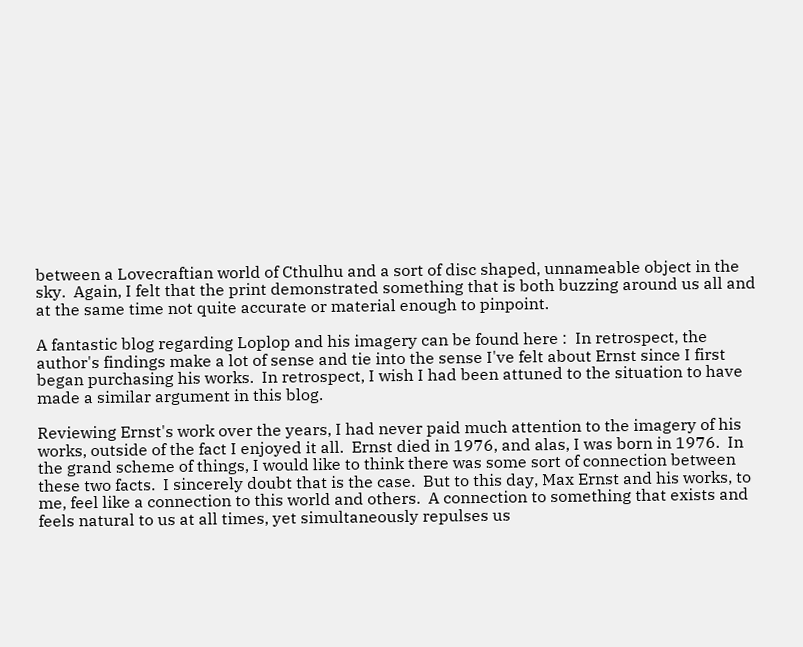between a Lovecraftian world of Cthulhu and a sort of disc shaped, unnameable object in the sky.  Again, I felt that the print demonstrated something that is both buzzing around us all and at the same time not quite accurate or material enough to pinpoint.

A fantastic blog regarding Loplop and his imagery can be found here :  In retrospect, the author's findings make a lot of sense and tie into the sense I've felt about Ernst since I first began purchasing his works.  In retrospect, I wish I had been attuned to the situation to have made a similar argument in this blog.

Reviewing Ernst's work over the years, I had never paid much attention to the imagery of his works, outside of the fact I enjoyed it all.  Ernst died in 1976, and alas, I was born in 1976.  In the grand scheme of things, I would like to think there was some sort of connection between these two facts.  I sincerely doubt that is the case.  But to this day, Max Ernst and his works, to me, feel like a connection to this world and others.  A connection to something that exists and feels natural to us at all times, yet simultaneously repulses us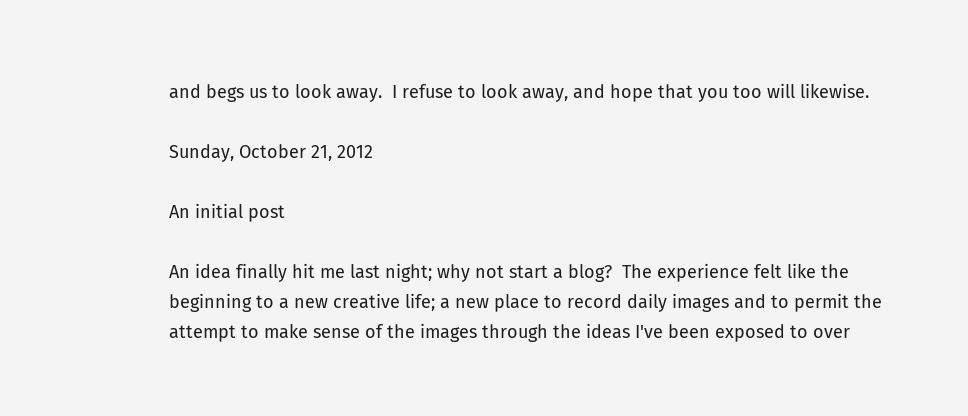and begs us to look away.  I refuse to look away, and hope that you too will likewise.

Sunday, October 21, 2012

An initial post

An idea finally hit me last night; why not start a blog?  The experience felt like the beginning to a new creative life; a new place to record daily images and to permit the attempt to make sense of the images through the ideas I've been exposed to over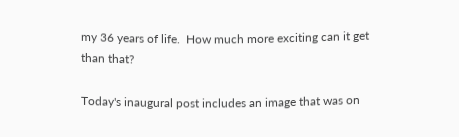my 36 years of life.  How much more exciting can it get than that?

Today's inaugural post includes an image that was on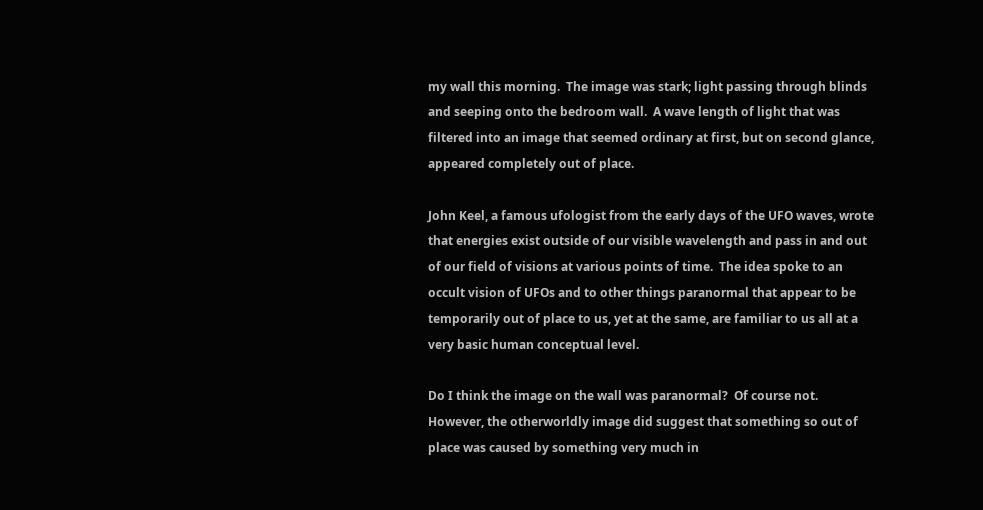my wall this morning.  The image was stark; light passing through blinds and seeping onto the bedroom wall.  A wave length of light that was filtered into an image that seemed ordinary at first, but on second glance, appeared completely out of place.

John Keel, a famous ufologist from the early days of the UFO waves, wrote that energies exist outside of our visible wavelength and pass in and out of our field of visions at various points of time.  The idea spoke to an occult vision of UFOs and to other things paranormal that appear to be temporarily out of place to us, yet at the same, are familiar to us all at a very basic human conceptual level.

Do I think the image on the wall was paranormal?  Of course not. However, the otherworldly image did suggest that something so out of place was caused by something very much in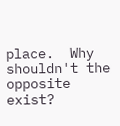place.  Why shouldn't the opposite exist?